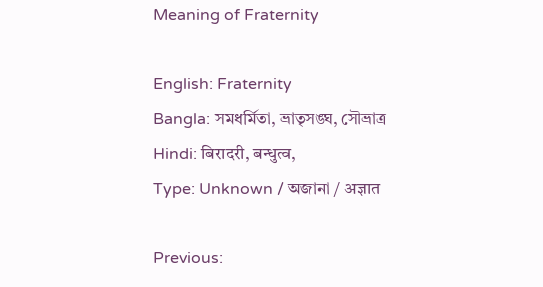Meaning of Fraternity

English: Fraternity
Bangla: সমধর্মিতা, ভ্রাতৃসঙ্ঘ, সৌভ্রাত্র
Hindi: बिरादरी, बन्धुत्व,
Type: Unknown / অজানা / अज्ञात

Previous: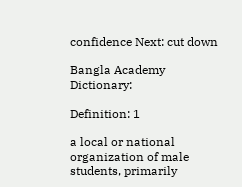confidence Next: cut down

Bangla Academy Dictionary:

Definition: 1

a local or national organization of male students, primarily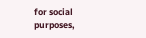for social purposes,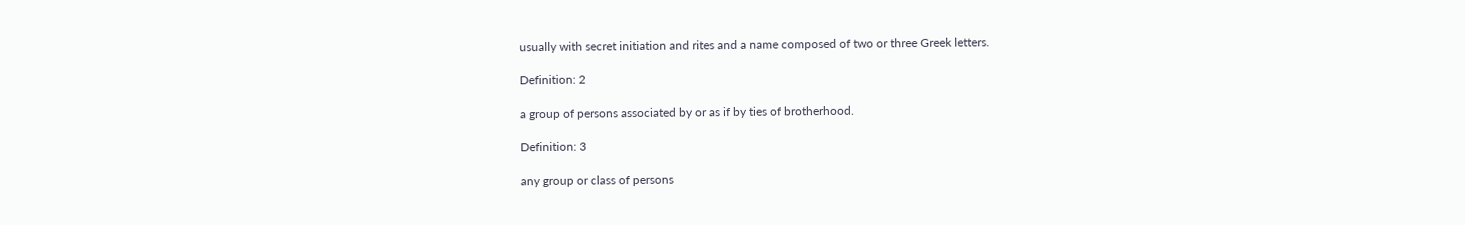usually with secret initiation and rites and a name composed of two or three Greek letters.

Definition: 2

a group of persons associated by or as if by ties of brotherhood.

Definition: 3

any group or class of persons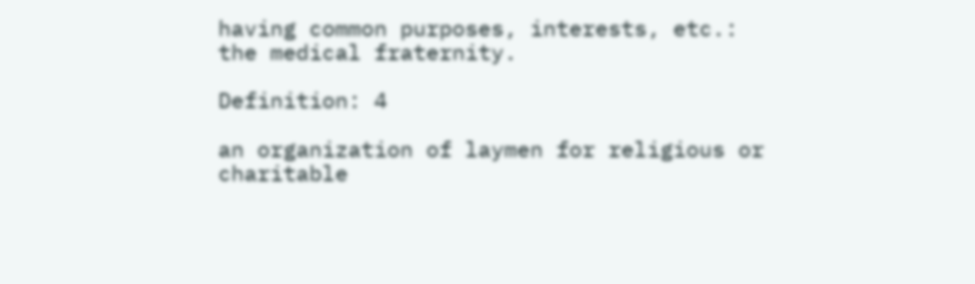having common purposes, interests, etc.: the medical fraternity.

Definition: 4

an organization of laymen for religious or charitable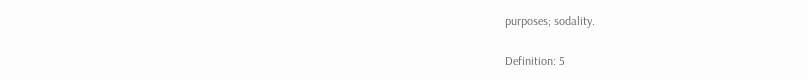purposes; sodality.

Definition: 5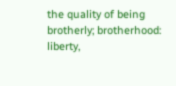the quality of being brotherly; brotherhood: liberty,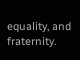equality, and fraternity.